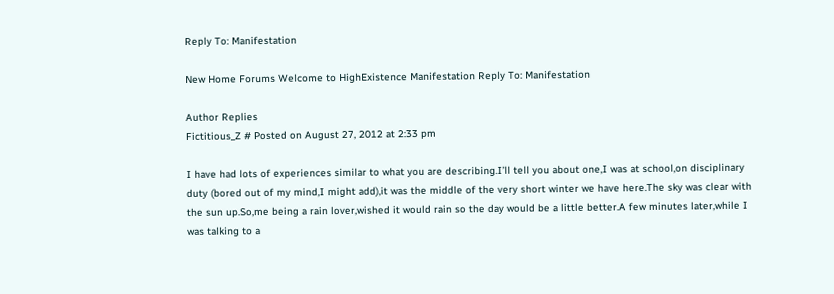Reply To: Manifestation

New Home Forums Welcome to HighExistence Manifestation Reply To: Manifestation

Author Replies
Fictitious_Z # Posted on August 27, 2012 at 2:33 pm

I have had lots of experiences similar to what you are describing.I’ll tell you about one,I was at school,on disciplinary duty (bored out of my mind,I might add),it was the middle of the very short winter we have here.The sky was clear with the sun up.So,me being a rain lover,wished it would rain so the day would be a little better.A few minutes later,while I was talking to a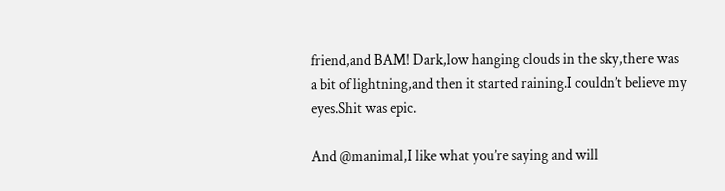friend,and BAM! Dark,low hanging clouds in the sky,there was a bit of lightning,and then it started raining.I couldn’t believe my eyes.Shit was epic.

And @manimal,I like what you’re saying and will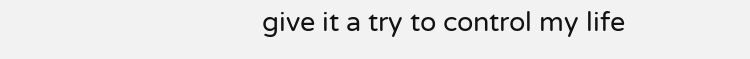give it a try to control my life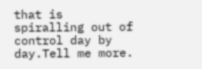that is spiralling out of control day by day.Tell me more.